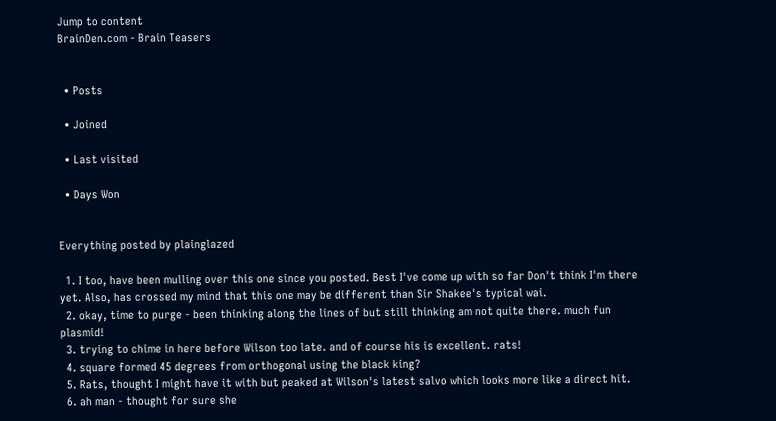Jump to content
BrainDen.com - Brain Teasers


  • Posts

  • Joined

  • Last visited

  • Days Won


Everything posted by plainglazed

  1. I too, have been mulling over this one since you posted. Best I've come up with so far Don't think I'm there yet. Also, has crossed my mind that this one may be different than Sir Shakee's typical wai.
  2. okay, time to purge - been thinking along the lines of but still thinking am not quite there. much fun plasmid!
  3. trying to chime in here before Wilson too late. and of course his is excellent. rats!
  4. square formed 45 degrees from orthogonal using the black king?
  5. Rats, thought I might have it with but peaked at Wilson's latest salvo which looks more like a direct hit.
  6. ah man - thought for sure she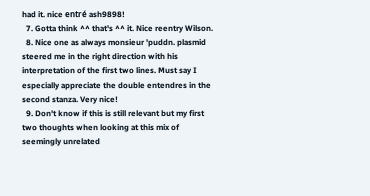had it. nice entré ash9898!
  7. Gotta think ^^ that's ^^ it. Nice reentry Wilson.
  8. Nice one as always monsieur 'puddn. plasmid steered me in the right direction with his interpretation of the first two lines. Must say I especially appreciate the double entendres in the second stanza. Very nice!
  9. Don't know if this is still relevant but my first two thoughts when looking at this mix of seemingly unrelated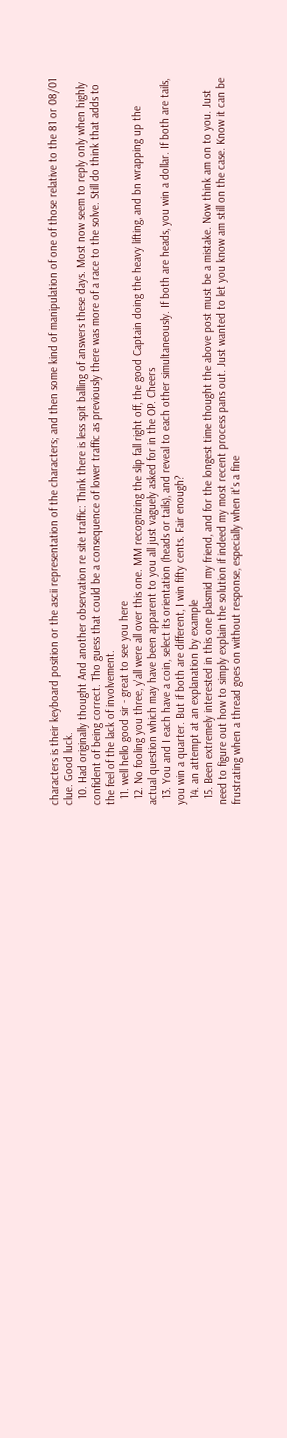characters is their keyboard position or the ascii representation of the characters; and then some kind of manipulation of one of those relative to the 81 or 08/01 clue. Good luck.
  10. Had originally thought And another observation re site traffic: Think there is less spit balling of answers these days. Most now seem to reply only when highly confident of being correct. Tho guess that could be a consequence of lower traffic as previously there was more of a race to the solve. Still do think that adds to the feel of the lack of involvement.
  11. well hello good sir - great to see you here
  12. No fooling you three, y'all were all over this one. MM recognizing the slip fall right off, the good Captain doing the heavy lifting, and bn wrapping up the actual question which may have been apparent to you all just vaguely asked for in the OP. Cheers
  13. You and I each have a coin, select its orientation (heads or tails), and reveal to each other simultaneously. If both are heads, you win a dollar. If both are tails, you win a quarter. But if both are different, I win fifty cents. Fair enough?
  14. an attempt at an explanation by example
  15. Been extremely interested in this one plasmid my friend, and for the longest time thought the above post must be a mistake. Now think am on to you. Just need to figure out how to simply explain the solution if indeed my most recent process pans out. Just wanted to let you know am still on the case. Know it can be frustrating when a thread goes on without response, especially when it's a fine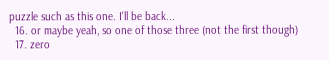puzzle such as this one. I'll be back...
  16. or maybe yeah, so one of those three (not the first though)
  17. zero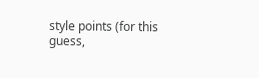style points (for this guess,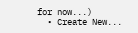for now...)
  • Create New...